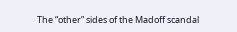The “other” sides of the Madoff scandal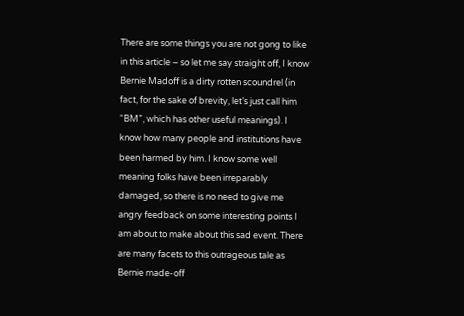There are some things you are not gong to like in this article – so let me say straight off, I know Bernie Madoff is a dirty rotten scoundrel (in fact, for the sake of brevity, let’s just call him “BM”, which has other useful meanings). I know how many people and institutions have been harmed by him. I know some well meaning folks have been irreparably damaged, so there is no need to give me angry feedback on some interesting points I am about to make about this sad event. There are many facets to this outrageous tale as Bernie made-off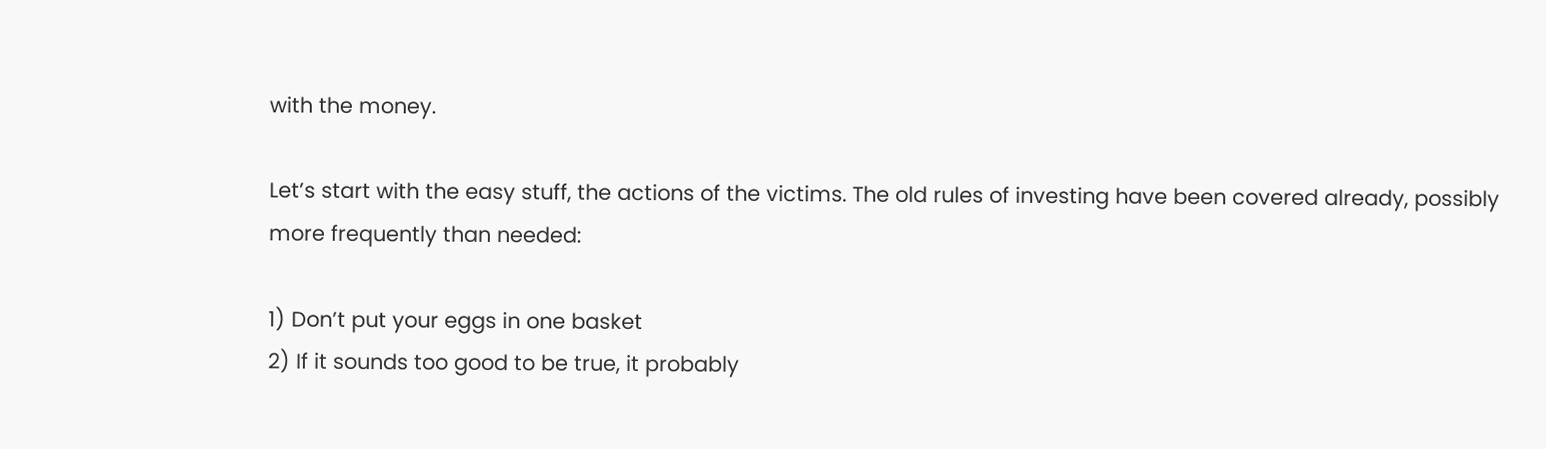with the money.

Let’s start with the easy stuff, the actions of the victims. The old rules of investing have been covered already, possibly more frequently than needed:

1) Don’t put your eggs in one basket
2) If it sounds too good to be true, it probably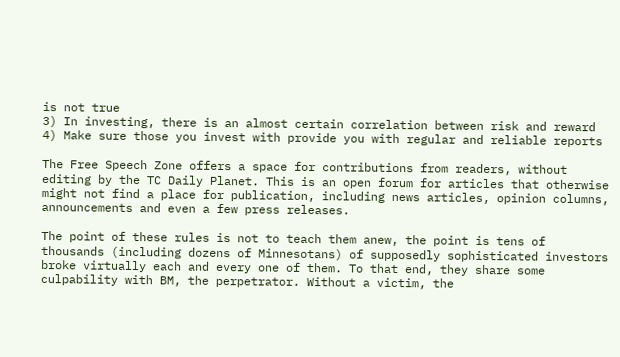is not true
3) In investing, there is an almost certain correlation between risk and reward
4) Make sure those you invest with provide you with regular and reliable reports

The Free Speech Zone offers a space for contributions from readers, without editing by the TC Daily Planet. This is an open forum for articles that otherwise might not find a place for publication, including news articles, opinion columns, announcements and even a few press releases.

The point of these rules is not to teach them anew, the point is tens of thousands (including dozens of Minnesotans) of supposedly sophisticated investors broke virtually each and every one of them. To that end, they share some culpability with BM, the perpetrator. Without a victim, the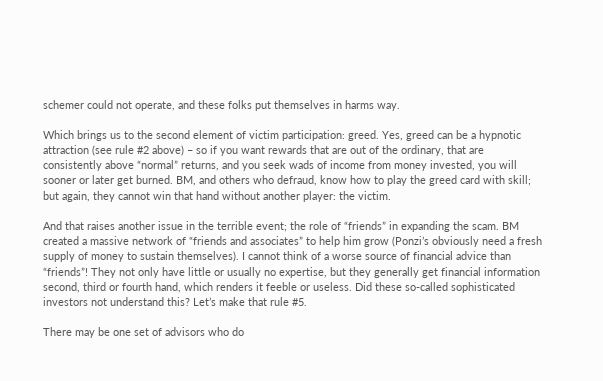schemer could not operate, and these folks put themselves in harms way.

Which brings us to the second element of victim participation: greed. Yes, greed can be a hypnotic attraction (see rule #2 above) – so if you want rewards that are out of the ordinary, that are consistently above “normal” returns, and you seek wads of income from money invested, you will sooner or later get burned. BM, and others who defraud, know how to play the greed card with skill; but again, they cannot win that hand without another player: the victim.

And that raises another issue in the terrible event; the role of “friends” in expanding the scam. BM created a massive network of “friends and associates” to help him grow (Ponzi’s obviously need a fresh supply of money to sustain themselves). I cannot think of a worse source of financial advice than “friends”! They not only have little or usually no expertise, but they generally get financial information second, third or fourth hand, which renders it feeble or useless. Did these so-called sophisticated investors not understand this? Let’s make that rule #5.

There may be one set of advisors who do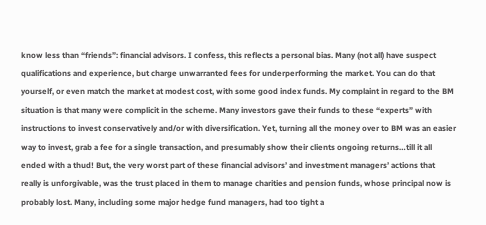know less than “friends”: financial advisors. I confess, this reflects a personal bias. Many (not all) have suspect qualifications and experience, but charge unwarranted fees for underperforming the market. You can do that yourself, or even match the market at modest cost, with some good index funds. My complaint in regard to the BM situation is that many were complicit in the scheme. Many investors gave their funds to these “experts” with instructions to invest conservatively and/or with diversification. Yet, turning all the money over to BM was an easier way to invest, grab a fee for a single transaction, and presumably show their clients ongoing returns…till it all ended with a thud! But, the very worst part of these financial advisors’ and investment managers’ actions that really is unforgivable, was the trust placed in them to manage charities and pension funds, whose principal now is probably lost. Many, including some major hedge fund managers, had too tight a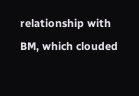relationship with BM, which clouded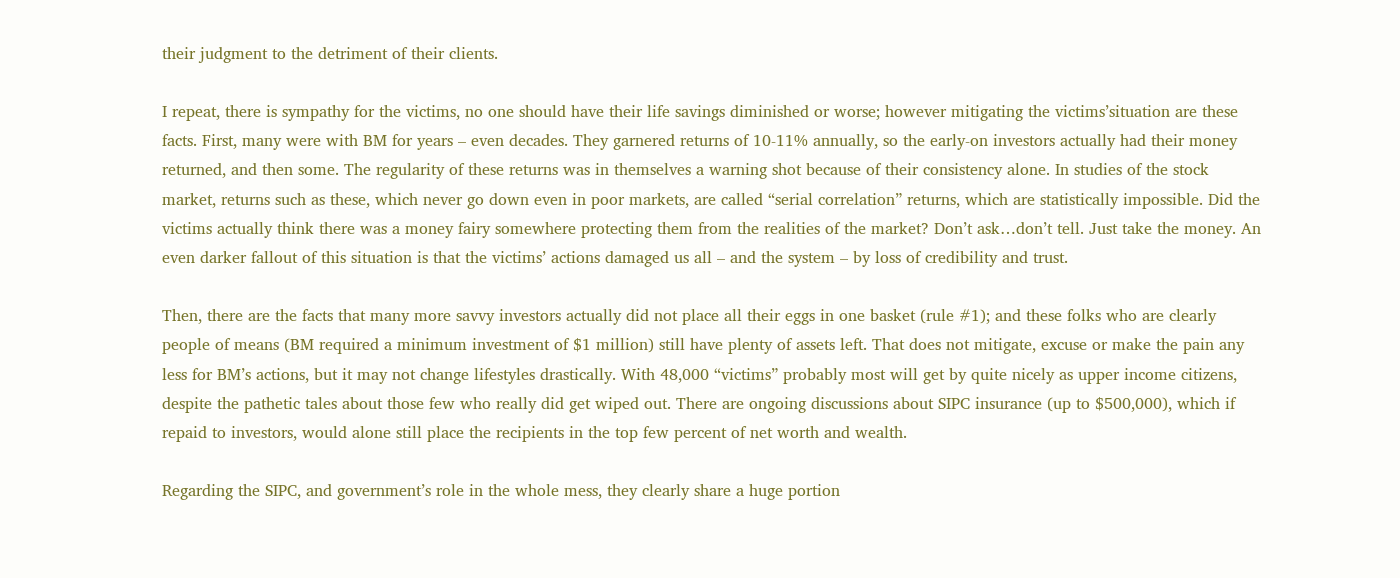their judgment to the detriment of their clients.

I repeat, there is sympathy for the victims, no one should have their life savings diminished or worse; however mitigating the victims’situation are these facts. First, many were with BM for years – even decades. They garnered returns of 10-11% annually, so the early-on investors actually had their money returned, and then some. The regularity of these returns was in themselves a warning shot because of their consistency alone. In studies of the stock market, returns such as these, which never go down even in poor markets, are called “serial correlation” returns, which are statistically impossible. Did the victims actually think there was a money fairy somewhere protecting them from the realities of the market? Don’t ask…don’t tell. Just take the money. An even darker fallout of this situation is that the victims’ actions damaged us all – and the system – by loss of credibility and trust.

Then, there are the facts that many more savvy investors actually did not place all their eggs in one basket (rule #1); and these folks who are clearly people of means (BM required a minimum investment of $1 million) still have plenty of assets left. That does not mitigate, excuse or make the pain any less for BM’s actions, but it may not change lifestyles drastically. With 48,000 “victims” probably most will get by quite nicely as upper income citizens, despite the pathetic tales about those few who really did get wiped out. There are ongoing discussions about SIPC insurance (up to $500,000), which if repaid to investors, would alone still place the recipients in the top few percent of net worth and wealth.

Regarding the SIPC, and government’s role in the whole mess, they clearly share a huge portion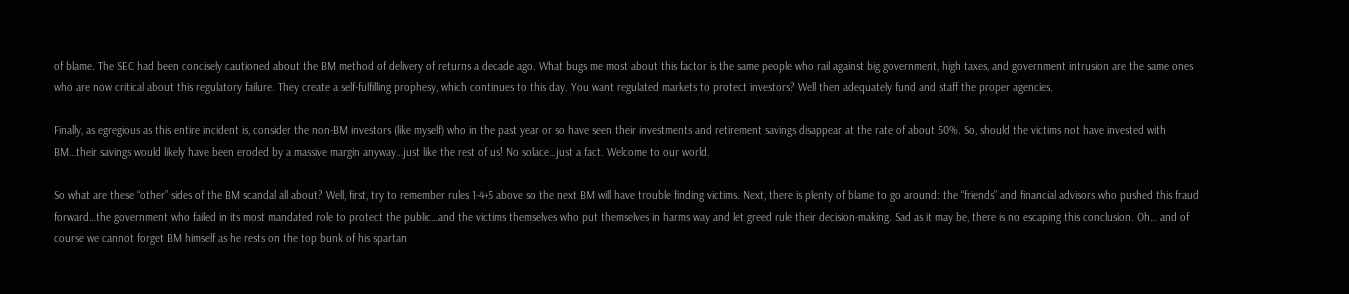of blame. The SEC had been concisely cautioned about the BM method of delivery of returns a decade ago. What bugs me most about this factor is the same people who rail against big government, high taxes, and government intrusion are the same ones who are now critical about this regulatory failure. They create a self-fulfilling prophesy, which continues to this day. You want regulated markets to protect investors? Well then adequately fund and staff the proper agencies.

Finally, as egregious as this entire incident is, consider the non-BM investors (like myself) who in the past year or so have seen their investments and retirement savings disappear at the rate of about 50%. So, should the victims not have invested with BM…their savings would likely have been eroded by a massive margin anyway…just like the rest of us! No solace…just a fact. Welcome to our world.

So what are these “other” sides of the BM scandal all about? Well, first, try to remember rules 1-4+5 above so the next BM will have trouble finding victims. Next, there is plenty of blame to go around: the “friends” and financial advisors who pushed this fraud forward…the government who failed in its most mandated role to protect the public…and the victims themselves who put themselves in harms way and let greed rule their decision-making. Sad as it may be, there is no escaping this conclusion. Oh… and of course we cannot forget BM himself as he rests on the top bunk of his spartan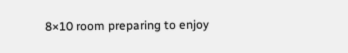8×10 room preparing to enjoy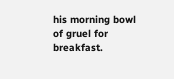his morning bowl of gruel for breakfast.